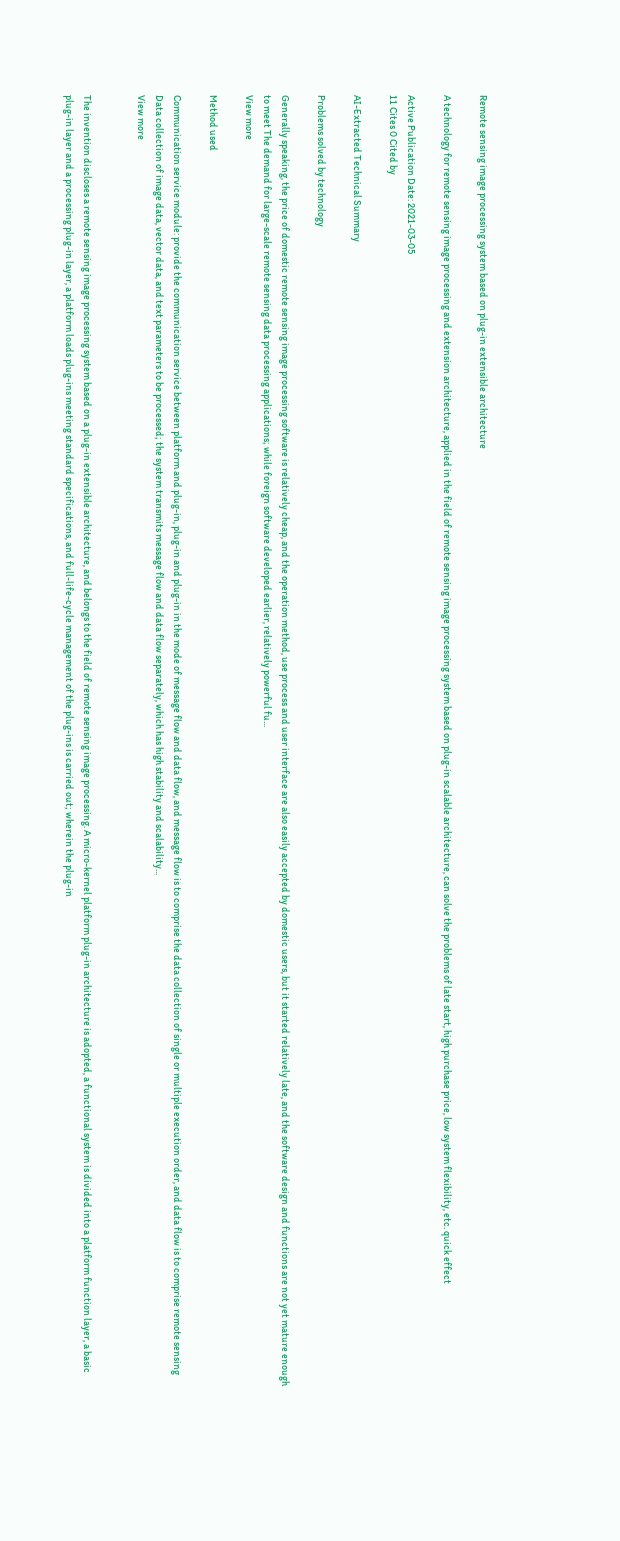Remote sensing image processing system based on plug-in extensible architecture

A technology for remote sensing image processing and extension architecture, applied in the field of remote sensing image processing system based on plug-in scalable architecture, can solve the problems of late start, high purchase price, low system flexibility, etc. quick effect

Active Publication Date: 2021-03-05
11 Cites 0 Cited by

AI-Extracted Technical Summary

Problems solved by technology

Generally speaking, the price of domestic remote sensing image processing software is relatively cheap, and the operation method, use process and user interface are also easily accepted by domestic users, but it started relatively late, and the software design and functions are not yet mature enough to meet The demand for large-scale remote sensing data processing applications; while foreign software developed earlier, relatively powerful fu...
View more

Method used

Communication service module: provide the communication service between platform and plug-in, plug-in and plug-in in the mode of message flow and data flow, and message flow is to comprise the data collection of single or multiple execution order, and data flow is to comprise remote sensing Data collection of image data, vector data, and text parameters to be processed; the system transmits message flow and data flow separately, which has high stability and scalability...
View more


The invention discloses a remote sensing image processing system based on a plug-in extensible architecture, and belongs to the field of remote sensing image processing. A micro-kernel platform plug-in architecture is adopted, a functional system is divided into a platform function layer, a basic plug-in layer and a processing plug-in layer, a platform loads plug-ins meeting standard specifications, and full-life-cycle management of the plug-ins is carried out; wherein the plug-in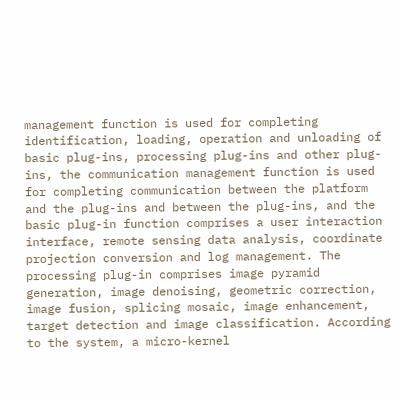management function is used for completing identification, loading, operation and unloading of basic plug-ins, processing plug-ins and other plug-ins, the communication management function is used for completing communication between the platform and the plug-ins and between the plug-ins, and the basic plug-in function comprises a user interaction interface, remote sensing data analysis, coordinate projection conversion and log management. The processing plug-in comprises image pyramid generation, image denoising, geometric correction, image fusion, splicing mosaic, image enhancement, target detection and image classification. According to the system, a micro-kernel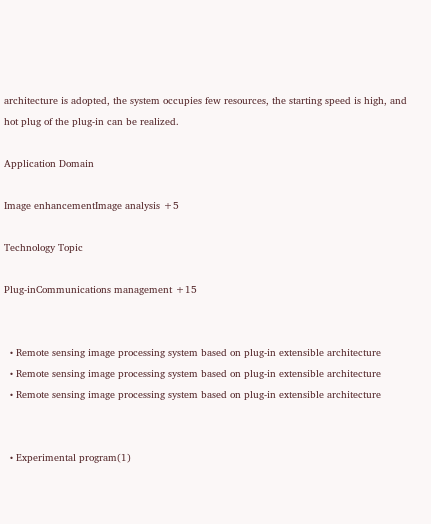architecture is adopted, the system occupies few resources, the starting speed is high, and hot plug of the plug-in can be realized.

Application Domain

Image enhancementImage analysis +5

Technology Topic

Plug-inCommunications management +15


  • Remote sensing image processing system based on plug-in extensible architecture
  • Remote sensing image processing system based on plug-in extensible architecture
  • Remote sensing image processing system based on plug-in extensible architecture


  • Experimental program(1)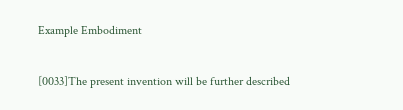Example Embodiment

[0033]The present invention will be further described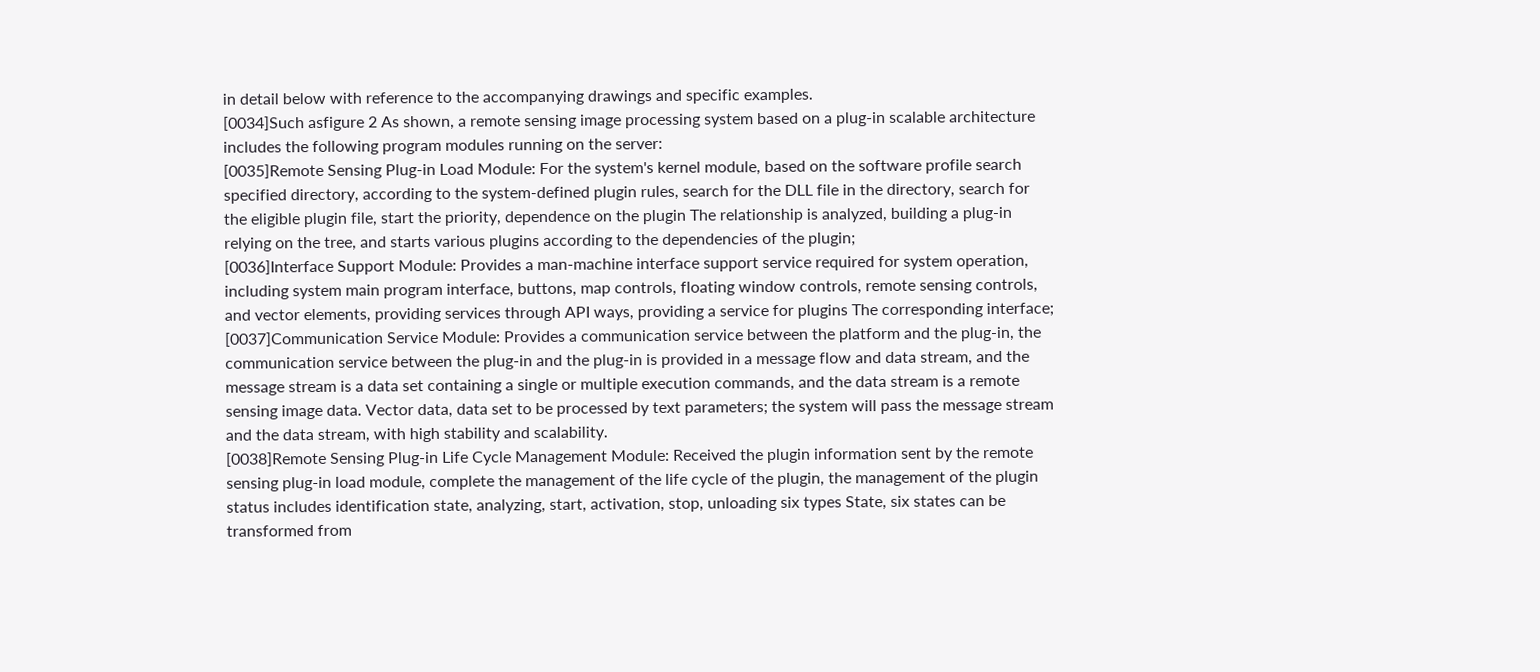in detail below with reference to the accompanying drawings and specific examples.
[0034]Such asfigure 2 As shown, a remote sensing image processing system based on a plug-in scalable architecture includes the following program modules running on the server:
[0035]Remote Sensing Plug-in Load Module: For the system's kernel module, based on the software profile search specified directory, according to the system-defined plugin rules, search for the DLL file in the directory, search for the eligible plugin file, start the priority, dependence on the plugin The relationship is analyzed, building a plug-in relying on the tree, and starts various plugins according to the dependencies of the plugin;
[0036]Interface Support Module: Provides a man-machine interface support service required for system operation, including system main program interface, buttons, map controls, floating window controls, remote sensing controls, and vector elements, providing services through API ways, providing a service for plugins The corresponding interface;
[0037]Communication Service Module: Provides a communication service between the platform and the plug-in, the communication service between the plug-in and the plug-in is provided in a message flow and data stream, and the message stream is a data set containing a single or multiple execution commands, and the data stream is a remote sensing image data. Vector data, data set to be processed by text parameters; the system will pass the message stream and the data stream, with high stability and scalability.
[0038]Remote Sensing Plug-in Life Cycle Management Module: Received the plugin information sent by the remote sensing plug-in load module, complete the management of the life cycle of the plugin, the management of the plugin status includes identification state, analyzing, start, activation, stop, unloading six types State, six states can be transformed from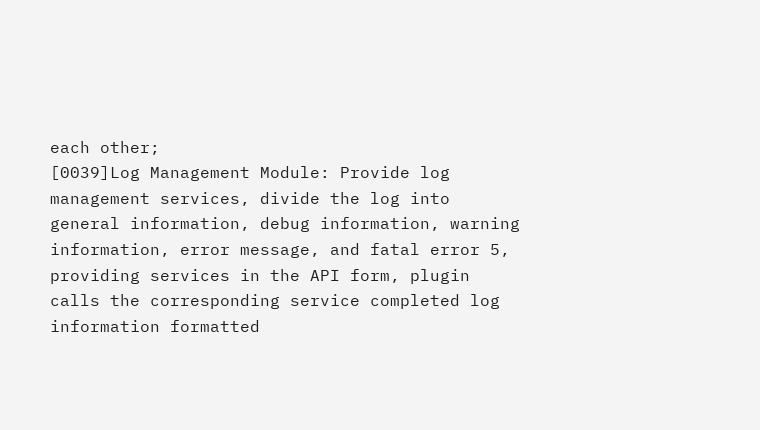each other;
[0039]Log Management Module: Provide log management services, divide the log into general information, debug information, warning information, error message, and fatal error 5, providing services in the API form, plugin calls the corresponding service completed log information formatted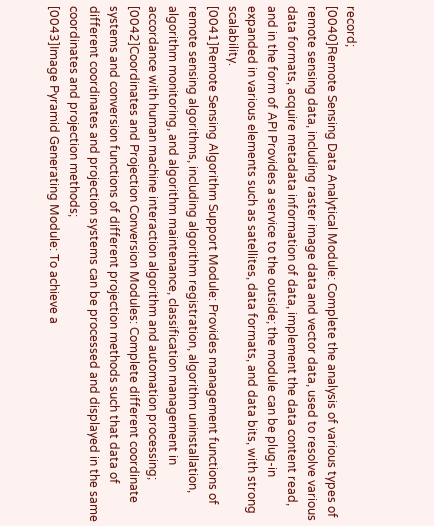record;
[0040]Remote Sensing Data Analytical Module: Complete the analysis of various types of remote sensing data, including raster image data and vector data, used to resolve various data formats, acquire metadata information of data, implement the data content read, and in the form of API Provides a service to the outside; the module can be plug-in expanded in various elements such as satellites, data formats, and data bits, with strong scalability.
[0041]Remote Sensing Algorithm Support Module: Provides management functions of remote sensing algorithms, including algorithm registration, algorithm uninstallation, algorithm monitoring, and algorithm maintenance, classification management in accordance with human machine interaction algorithm and automation processing;
[0042]Coordinates and Projection Conversion Modules: Complete different coordinate systems and conversion functions of different projection methods such that data of different coordinates and projection systems can be processed and displayed in the same coordinates and projection methods;
[0043]Image Pyramid Generating Module: To achieve a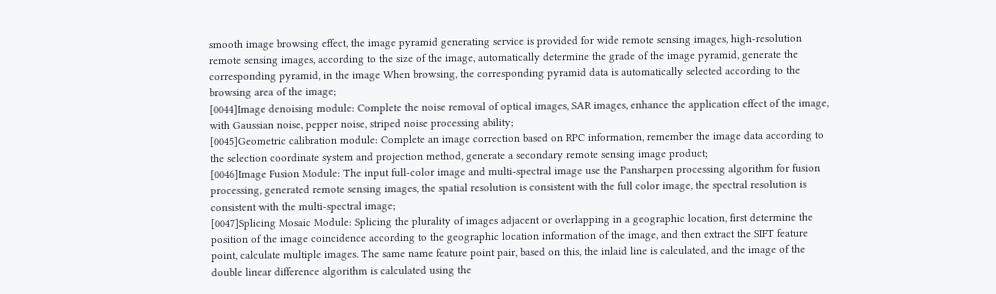smooth image browsing effect, the image pyramid generating service is provided for wide remote sensing images, high-resolution remote sensing images, according to the size of the image, automatically determine the grade of the image pyramid, generate the corresponding pyramid, in the image When browsing, the corresponding pyramid data is automatically selected according to the browsing area of the image;
[0044]Image denoising module: Complete the noise removal of optical images, SAR images, enhance the application effect of the image, with Gaussian noise, pepper noise, striped noise processing ability;
[0045]Geometric calibration module: Complete an image correction based on RPC information, remember the image data according to the selection coordinate system and projection method, generate a secondary remote sensing image product;
[0046]Image Fusion Module: The input full-color image and multi-spectral image use the Pansharpen processing algorithm for fusion processing, generated remote sensing images, the spatial resolution is consistent with the full color image, the spectral resolution is consistent with the multi-spectral image;
[0047]Splicing Mosaic Module: Splicing the plurality of images adjacent or overlapping in a geographic location, first determine the position of the image coincidence according to the geographic location information of the image, and then extract the SIFT feature point, calculate multiple images. The same name feature point pair, based on this, the inlaid line is calculated, and the image of the double linear difference algorithm is calculated using the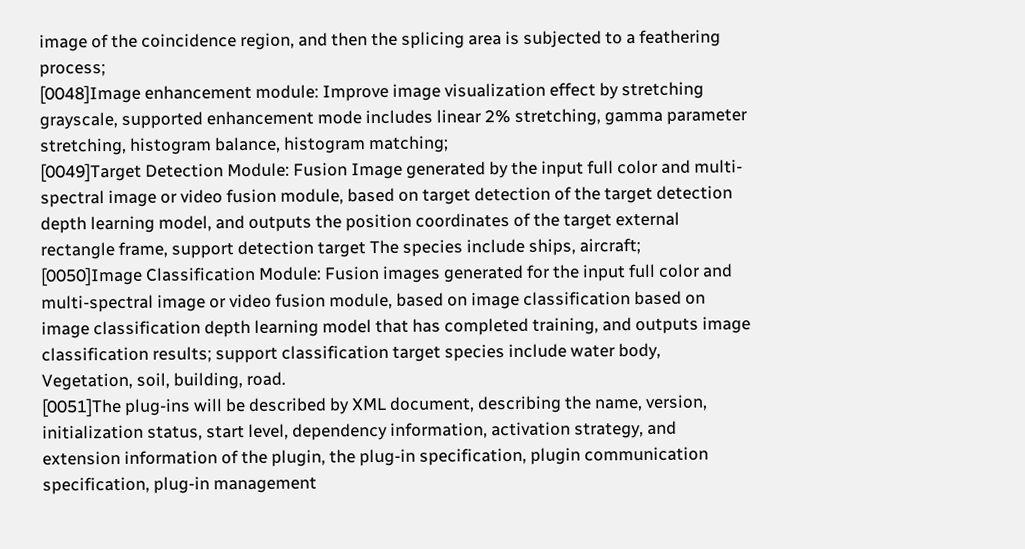image of the coincidence region, and then the splicing area is subjected to a feathering process;
[0048]Image enhancement module: Improve image visualization effect by stretching grayscale, supported enhancement mode includes linear 2% stretching, gamma parameter stretching, histogram balance, histogram matching;
[0049]Target Detection Module: Fusion Image generated by the input full color and multi-spectral image or video fusion module, based on target detection of the target detection depth learning model, and outputs the position coordinates of the target external rectangle frame, support detection target The species include ships, aircraft;
[0050]Image Classification Module: Fusion images generated for the input full color and multi-spectral image or video fusion module, based on image classification based on image classification depth learning model that has completed training, and outputs image classification results; support classification target species include water body, Vegetation, soil, building, road.
[0051]The plug-ins will be described by XML document, describing the name, version, initialization status, start level, dependency information, activation strategy, and extension information of the plugin, the plug-in specification, plugin communication specification, plug-in management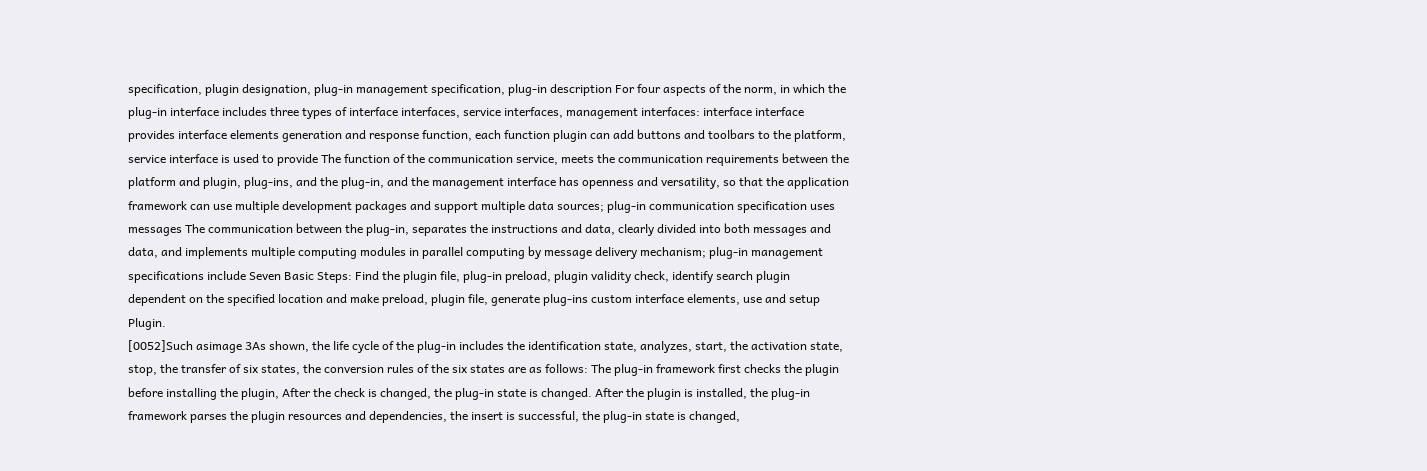specification, plugin designation, plug-in management specification, plug-in description For four aspects of the norm, in which the plug-in interface includes three types of interface interfaces, service interfaces, management interfaces: interface interface provides interface elements generation and response function, each function plugin can add buttons and toolbars to the platform, service interface is used to provide The function of the communication service, meets the communication requirements between the platform and plugin, plug-ins, and the plug-in, and the management interface has openness and versatility, so that the application framework can use multiple development packages and support multiple data sources; plug-in communication specification uses messages The communication between the plug-in, separates the instructions and data, clearly divided into both messages and data, and implements multiple computing modules in parallel computing by message delivery mechanism; plug-in management specifications include Seven Basic Steps: Find the plugin file, plug-in preload, plugin validity check, identify search plugin dependent on the specified location and make preload, plugin file, generate plug-ins custom interface elements, use and setup Plugin.
[0052]Such asimage 3As shown, the life cycle of the plug-in includes the identification state, analyzes, start, the activation state, stop, the transfer of six states, the conversion rules of the six states are as follows: The plug-in framework first checks the plugin before installing the plugin, After the check is changed, the plug-in state is changed. After the plugin is installed, the plug-in framework parses the plugin resources and dependencies, the insert is successful, the plug-in state is changed,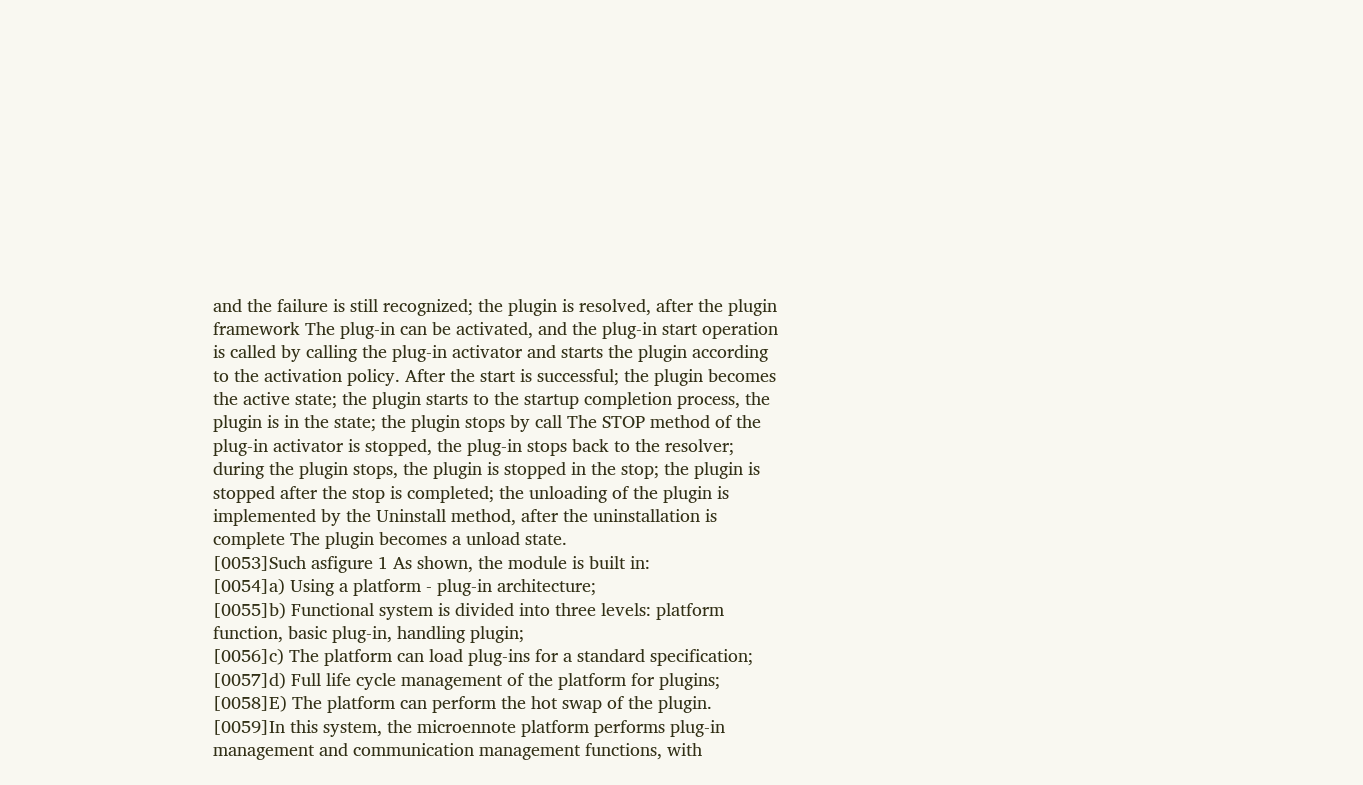and the failure is still recognized; the plugin is resolved, after the plugin framework The plug-in can be activated, and the plug-in start operation is called by calling the plug-in activator and starts the plugin according to the activation policy. After the start is successful; the plugin becomes the active state; the plugin starts to the startup completion process, the plugin is in the state; the plugin stops by call The STOP method of the plug-in activator is stopped, the plug-in stops back to the resolver; during the plugin stops, the plugin is stopped in the stop; the plugin is stopped after the stop is completed; the unloading of the plugin is implemented by the Uninstall method, after the uninstallation is complete The plugin becomes a unload state.
[0053]Such asfigure 1 As shown, the module is built in:
[0054]a) Using a platform - plug-in architecture;
[0055]b) Functional system is divided into three levels: platform function, basic plug-in, handling plugin;
[0056]c) The platform can load plug-ins for a standard specification;
[0057]d) Full life cycle management of the platform for plugins;
[0058]E) The platform can perform the hot swap of the plugin.
[0059]In this system, the microennote platform performs plug-in management and communication management functions, with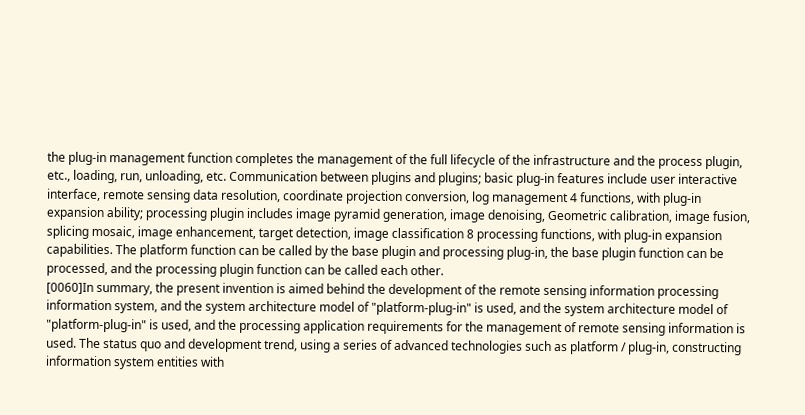the plug-in management function completes the management of the full lifecycle of the infrastructure and the process plugin, etc., loading, run, unloading, etc. Communication between plugins and plugins; basic plug-in features include user interactive interface, remote sensing data resolution, coordinate projection conversion, log management 4 functions, with plug-in expansion ability; processing plugin includes image pyramid generation, image denoising, Geometric calibration, image fusion, splicing mosaic, image enhancement, target detection, image classification 8 processing functions, with plug-in expansion capabilities. The platform function can be called by the base plugin and processing plug-in, the base plugin function can be processed, and the processing plugin function can be called each other.
[0060]In summary, the present invention is aimed behind the development of the remote sensing information processing information system, and the system architecture model of "platform-plug-in" is used, and the system architecture model of "platform-plug-in" is used, and the processing application requirements for the management of remote sensing information is used. The status quo and development trend, using a series of advanced technologies such as platform / plug-in, constructing information system entities with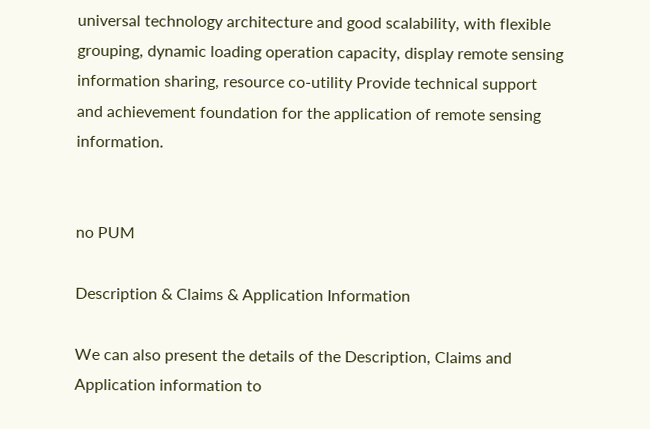universal technology architecture and good scalability, with flexible grouping, dynamic loading operation capacity, display remote sensing information sharing, resource co-utility Provide technical support and achievement foundation for the application of remote sensing information.


no PUM

Description & Claims & Application Information

We can also present the details of the Description, Claims and Application information to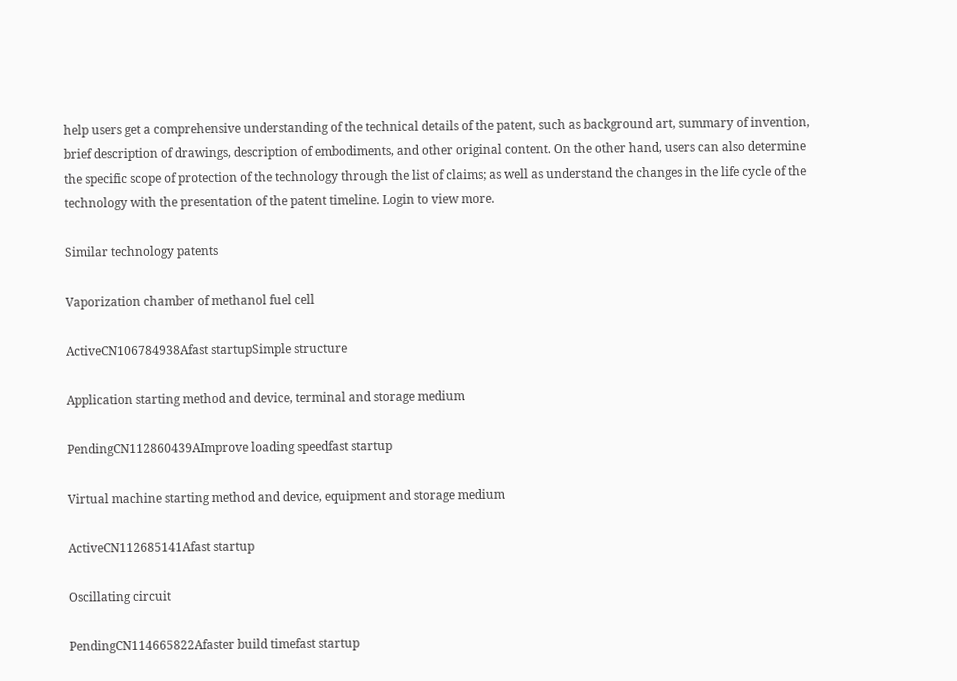help users get a comprehensive understanding of the technical details of the patent, such as background art, summary of invention, brief description of drawings, description of embodiments, and other original content. On the other hand, users can also determine the specific scope of protection of the technology through the list of claims; as well as understand the changes in the life cycle of the technology with the presentation of the patent timeline. Login to view more.

Similar technology patents

Vaporization chamber of methanol fuel cell

ActiveCN106784938Afast startupSimple structure

Application starting method and device, terminal and storage medium

PendingCN112860439AImprove loading speedfast startup

Virtual machine starting method and device, equipment and storage medium

ActiveCN112685141Afast startup

Oscillating circuit

PendingCN114665822Afaster build timefast startup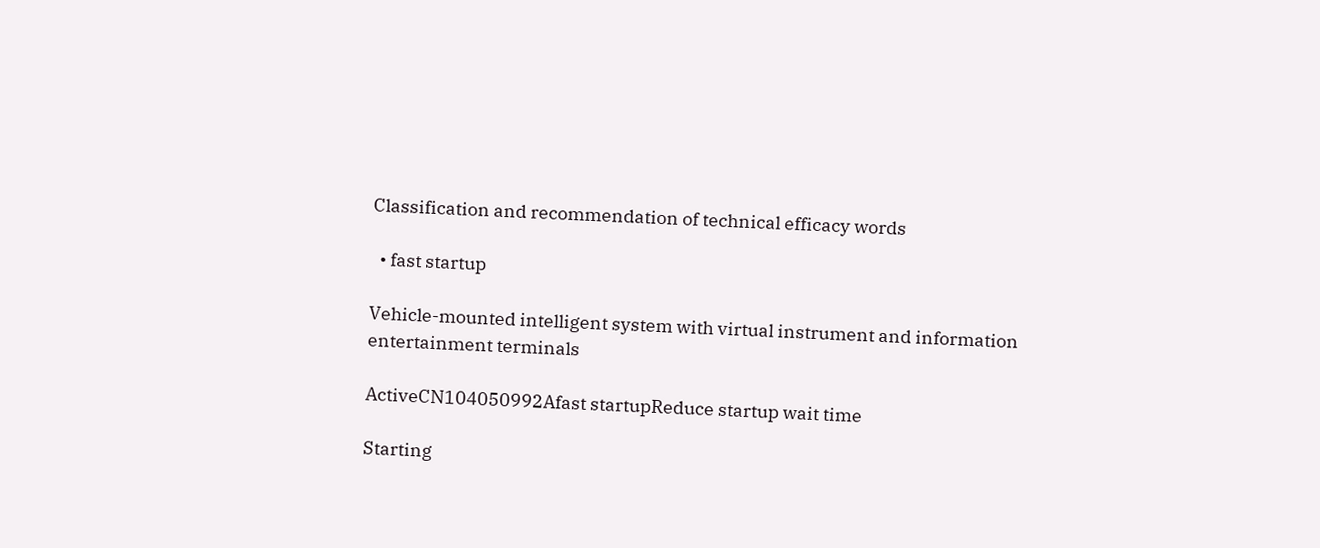Classification and recommendation of technical efficacy words

  • fast startup

Vehicle-mounted intelligent system with virtual instrument and information entertainment terminals

ActiveCN104050992Afast startupReduce startup wait time

Starting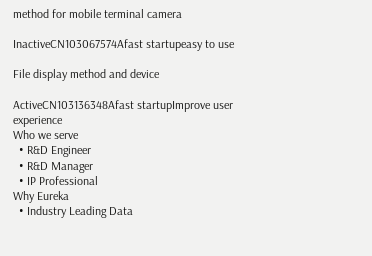method for mobile terminal camera

InactiveCN103067574Afast startupeasy to use

File display method and device

ActiveCN103136348Afast startupImprove user experience
Who we serve
  • R&D Engineer
  • R&D Manager
  • IP Professional
Why Eureka
  • Industry Leading Data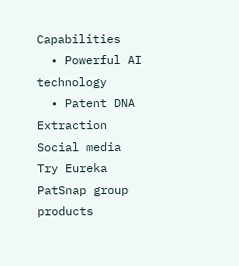Capabilities
  • Powerful AI technology
  • Patent DNA Extraction
Social media
Try Eureka
PatSnap group products